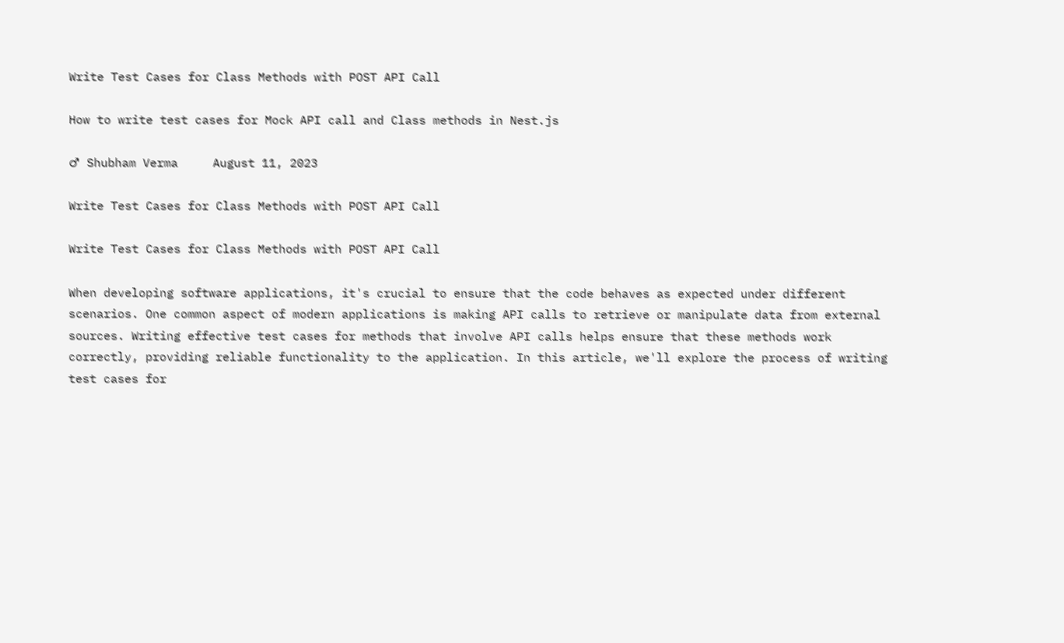Write Test Cases for Class Methods with POST API Call

How to write test cases for Mock API call and Class methods in Nest.js

♂ Shubham Verma     August 11, 2023

Write Test Cases for Class Methods with POST API Call

Write Test Cases for Class Methods with POST API Call

When developing software applications, it's crucial to ensure that the code behaves as expected under different scenarios. One common aspect of modern applications is making API calls to retrieve or manipulate data from external sources. Writing effective test cases for methods that involve API calls helps ensure that these methods work correctly, providing reliable functionality to the application. In this article, we'll explore the process of writing test cases for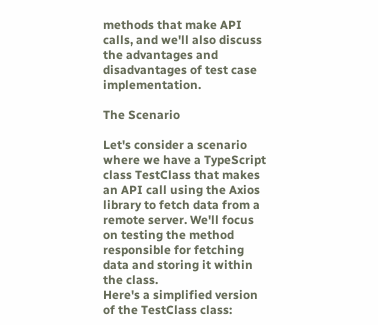methods that make API calls, and we'll also discuss the advantages and disadvantages of test case implementation.

The Scenario

Let's consider a scenario where we have a TypeScript class TestClass that makes an API call using the Axios library to fetch data from a remote server. We'll focus on testing the method responsible for fetching data and storing it within the class.
Here's a simplified version of the TestClass class: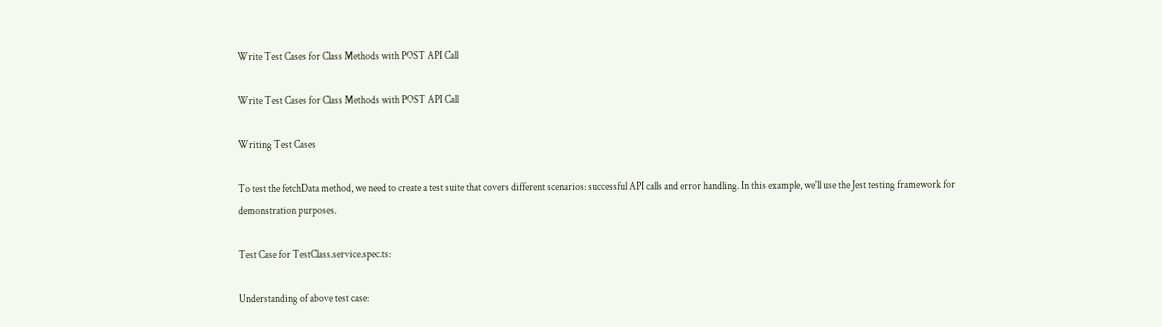Write Test Cases for Class Methods with POST API Call

Write Test Cases for Class Methods with POST API Call

Writing Test Cases

To test the fetchData method, we need to create a test suite that covers different scenarios: successful API calls and error handling. In this example, we'll use the Jest testing framework for demonstration purposes.

Test Case for TestClass.service.spec.ts:

Understanding of above test case: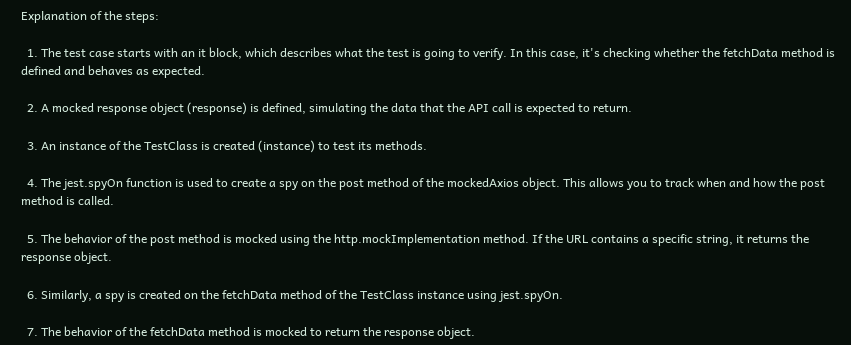Explanation of the steps:

  1. The test case starts with an it block, which describes what the test is going to verify. In this case, it's checking whether the fetchData method is defined and behaves as expected.

  2. A mocked response object (response) is defined, simulating the data that the API call is expected to return.

  3. An instance of the TestClass is created (instance) to test its methods.

  4. The jest.spyOn function is used to create a spy on the post method of the mockedAxios object. This allows you to track when and how the post method is called.

  5. The behavior of the post method is mocked using the http.mockImplementation method. If the URL contains a specific string, it returns the response object.

  6. Similarly, a spy is created on the fetchData method of the TestClass instance using jest.spyOn.

  7. The behavior of the fetchData method is mocked to return the response object.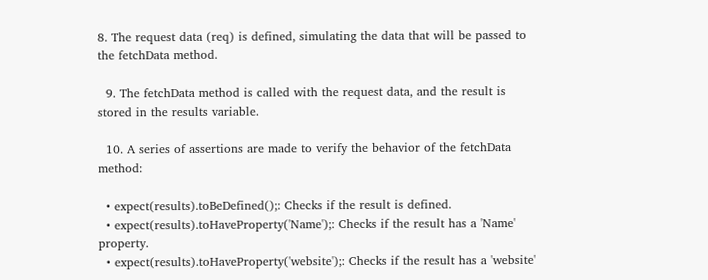8. The request data (req) is defined, simulating the data that will be passed to the fetchData method.

  9. The fetchData method is called with the request data, and the result is stored in the results variable.

  10. A series of assertions are made to verify the behavior of the fetchData method:

  • expect(results).toBeDefined();: Checks if the result is defined.
  • expect(results).toHaveProperty('Name');: Checks if the result has a 'Name' property.
  • expect(results).toHaveProperty('website');: Checks if the result has a 'website'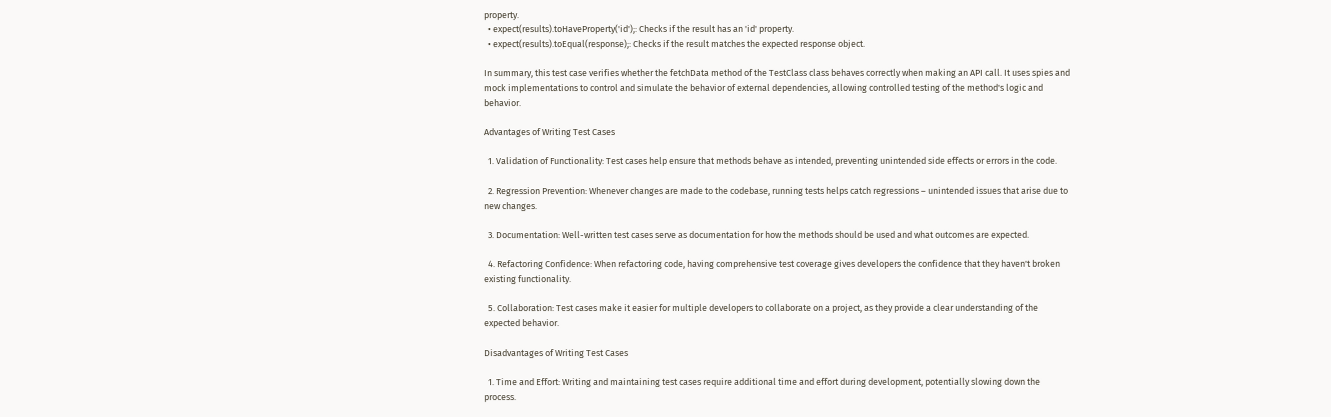property.
  • expect(results).toHaveProperty('id');: Checks if the result has an 'id' property.
  • expect(results).toEqual(response);: Checks if the result matches the expected response object.

In summary, this test case verifies whether the fetchData method of the TestClass class behaves correctly when making an API call. It uses spies and mock implementations to control and simulate the behavior of external dependencies, allowing controlled testing of the method's logic and behavior.

Advantages of Writing Test Cases

  1. Validation of Functionality: Test cases help ensure that methods behave as intended, preventing unintended side effects or errors in the code.

  2. Regression Prevention: Whenever changes are made to the codebase, running tests helps catch regressions – unintended issues that arise due to new changes.

  3. Documentation: Well-written test cases serve as documentation for how the methods should be used and what outcomes are expected.

  4. Refactoring Confidence: When refactoring code, having comprehensive test coverage gives developers the confidence that they haven't broken existing functionality.

  5. Collaboration: Test cases make it easier for multiple developers to collaborate on a project, as they provide a clear understanding of the expected behavior.

Disadvantages of Writing Test Cases

  1. Time and Effort: Writing and maintaining test cases require additional time and effort during development, potentially slowing down the process.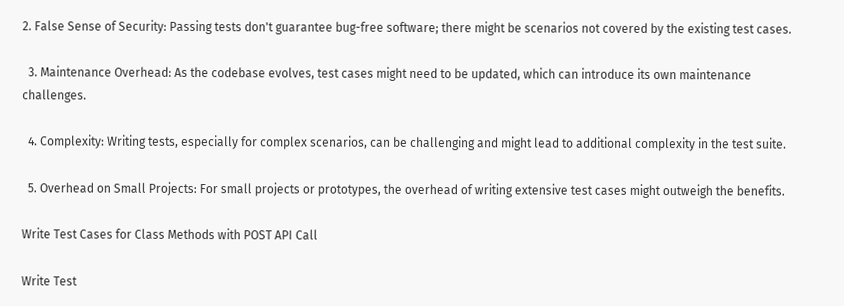2. False Sense of Security: Passing tests don't guarantee bug-free software; there might be scenarios not covered by the existing test cases.

  3. Maintenance Overhead: As the codebase evolves, test cases might need to be updated, which can introduce its own maintenance challenges.

  4. Complexity: Writing tests, especially for complex scenarios, can be challenging and might lead to additional complexity in the test suite.

  5. Overhead on Small Projects: For small projects or prototypes, the overhead of writing extensive test cases might outweigh the benefits.

Write Test Cases for Class Methods with POST API Call

Write Test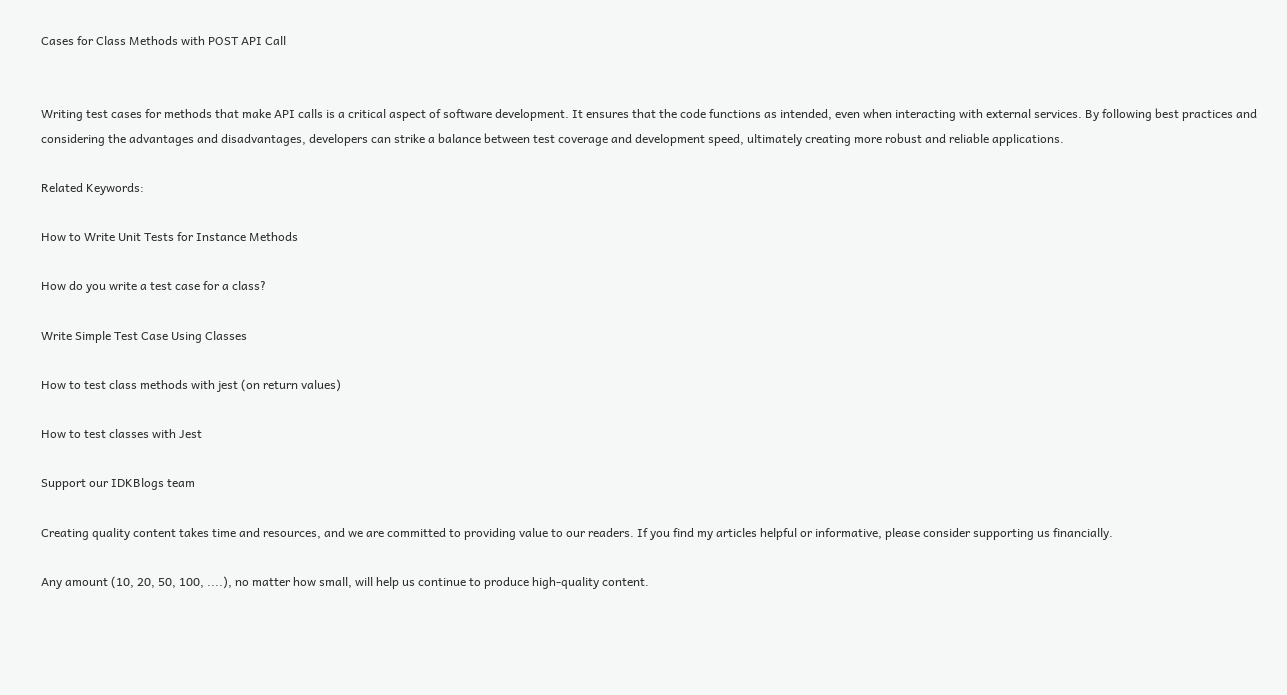Cases for Class Methods with POST API Call


Writing test cases for methods that make API calls is a critical aspect of software development. It ensures that the code functions as intended, even when interacting with external services. By following best practices and considering the advantages and disadvantages, developers can strike a balance between test coverage and development speed, ultimately creating more robust and reliable applications.

Related Keywords:

How to Write Unit Tests for Instance Methods

How do you write a test case for a class?

Write Simple Test Case Using Classes

How to test class methods with jest (on return values)

How to test classes with Jest

Support our IDKBlogs team

Creating quality content takes time and resources, and we are committed to providing value to our readers. If you find my articles helpful or informative, please consider supporting us financially.

Any amount (10, 20, 50, 100, ....), no matter how small, will help us continue to produce high-quality content.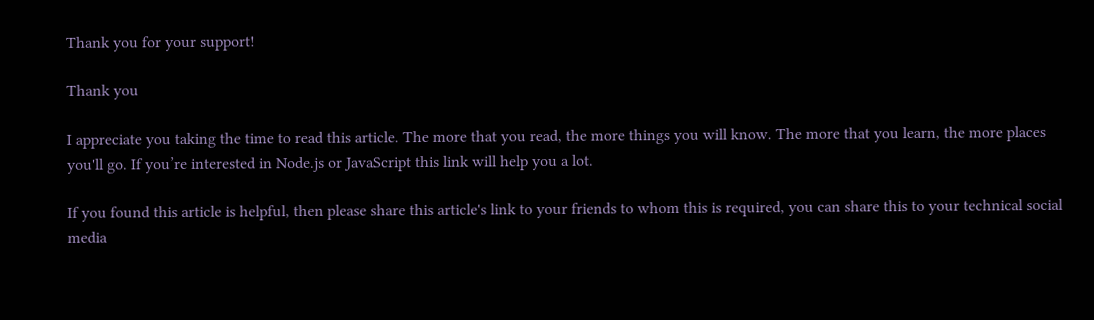Thank you for your support!

Thank you

I appreciate you taking the time to read this article. The more that you read, the more things you will know. The more that you learn, the more places you'll go. If you’re interested in Node.js or JavaScript this link will help you a lot.

If you found this article is helpful, then please share this article's link to your friends to whom this is required, you can share this to your technical social media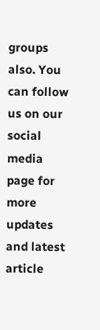groups also. You can follow us on our social media page for more updates and latest article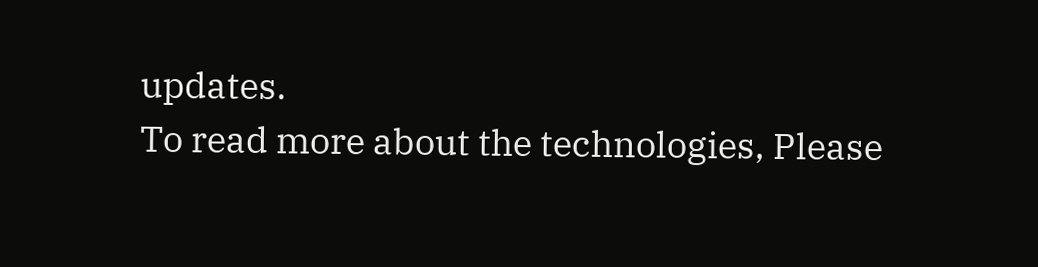updates.
To read more about the technologies, Please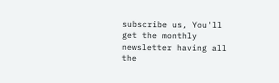subscribe us, You'll get the monthly newsletter having all the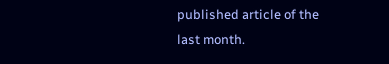published article of the last month.